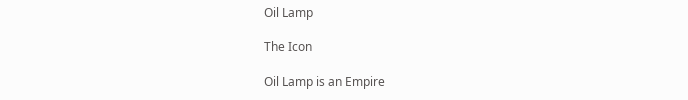Oil Lamp

The Icon

Oil Lamp is an Empire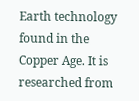Earth technology found in the Copper Age. It is researched from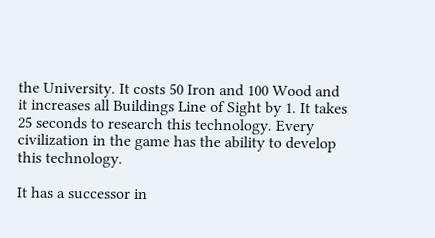the University. It costs 50 Iron and 100 Wood and it increases all Buildings Line of Sight by 1. It takes 25 seconds to research this technology. Every civilization in the game has the ability to develop this technology.

It has a successor in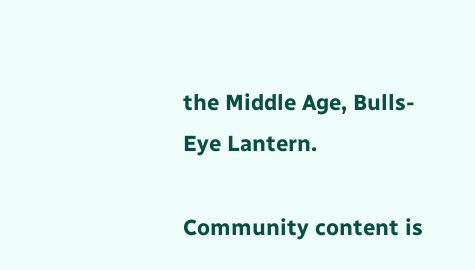the Middle Age, Bulls-Eye Lantern.

Community content is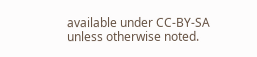available under CC-BY-SA unless otherwise noted.